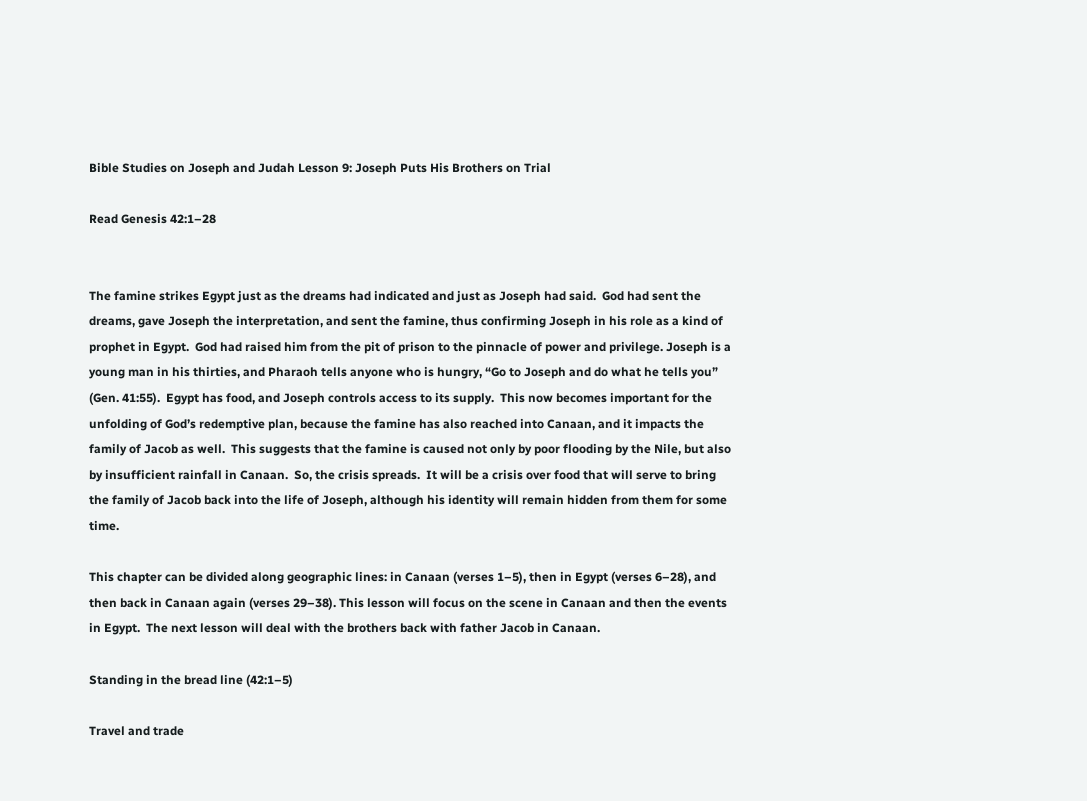Bible Studies on Joseph and Judah Lesson 9: Joseph Puts His Brothers on Trial

Read Genesis 42:1–28


The famine strikes Egypt just as the dreams had indicated and just as Joseph had said.  God had sent the dreams, gave Joseph the interpretation, and sent the famine, thus confirming Joseph in his role as a kind of prophet in Egypt.  God had raised him from the pit of prison to the pinnacle of power and privilege. Joseph is a young man in his thirties, and Pharaoh tells anyone who is hungry, “Go to Joseph and do what he tells you” (Gen. 41:55).  Egypt has food, and Joseph controls access to its supply.  This now becomes important for the unfolding of God’s redemptive plan, because the famine has also reached into Canaan, and it impacts the family of Jacob as well.  This suggests that the famine is caused not only by poor flooding by the Nile, but also by insufficient rainfall in Canaan.  So, the crisis spreads.  It will be a crisis over food that will serve to bring the family of Jacob back into the life of Joseph, although his identity will remain hidden from them for some time.

This chapter can be divided along geographic lines: in Canaan (verses 1–5), then in Egypt (verses 6–28), and then back in Canaan again (verses 29–38). This lesson will focus on the scene in Canaan and then the events in Egypt.  The next lesson will deal with the brothers back with father Jacob in Canaan.

Standing in the bread line (42:1–5)

Travel and trade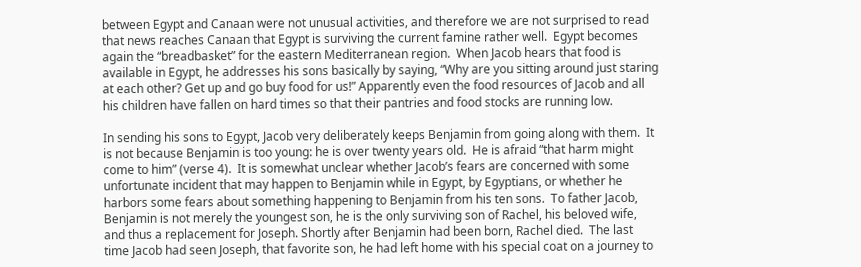between Egypt and Canaan were not unusual activities, and therefore we are not surprised to read that news reaches Canaan that Egypt is surviving the current famine rather well.  Egypt becomes again the “breadbasket” for the eastern Mediterranean region.  When Jacob hears that food is available in Egypt, he addresses his sons basically by saying, “Why are you sitting around just staring at each other? Get up and go buy food for us!” Apparently even the food resources of Jacob and all his children have fallen on hard times so that their pantries and food stocks are running low.

In sending his sons to Egypt, Jacob very deliberately keeps Benjamin from going along with them.  It is not because Benjamin is too young: he is over twenty years old.  He is afraid “that harm might come to him” (verse 4).  It is somewhat unclear whether Jacob’s fears are concerned with some unfortunate incident that may happen to Benjamin while in Egypt, by Egyptians, or whether he harbors some fears about something happening to Benjamin from his ten sons.  To father Jacob, Benjamin is not merely the youngest son, he is the only surviving son of Rachel, his beloved wife, and thus a replacement for Joseph. Shortly after Benjamin had been born, Rachel died.  The last time Jacob had seen Joseph, that favorite son, he had left home with his special coat on a journey to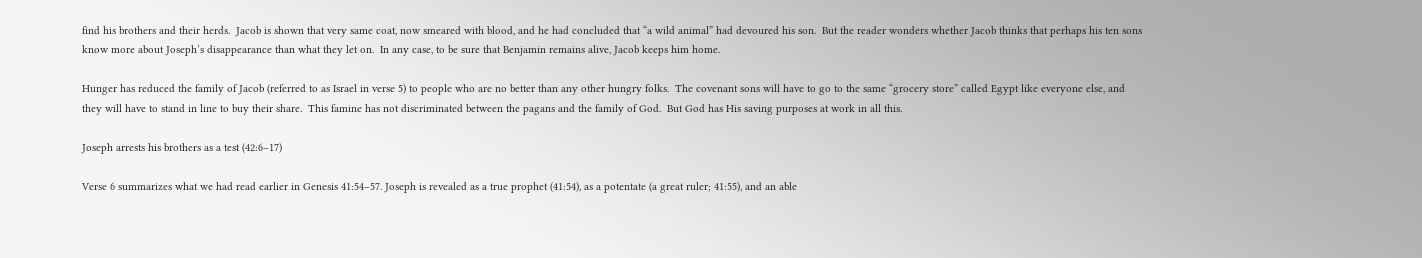find his brothers and their herds.  Jacob is shown that very same coat, now smeared with blood, and he had concluded that “a wild animal” had devoured his son.  But the reader wonders whether Jacob thinks that perhaps his ten sons know more about Joseph’s disappearance than what they let on.  In any case, to be sure that Benjamin remains alive, Jacob keeps him home.

Hunger has reduced the family of Jacob (referred to as Israel in verse 5) to people who are no better than any other hungry folks.  The covenant sons will have to go to the same “grocery store” called Egypt like everyone else, and they will have to stand in line to buy their share.  This famine has not discriminated between the pagans and the family of God.  But God has His saving purposes at work in all this.

Joseph arrests his brothers as a test (42:6–17)

Verse 6 summarizes what we had read earlier in Genesis 41:54–57. Joseph is revealed as a true prophet (41:54), as a potentate (a great ruler; 41:55), and an able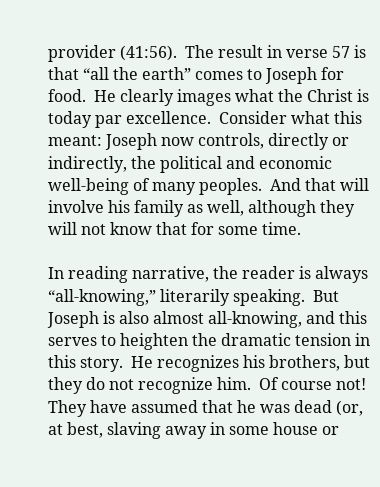provider (41:56).  The result in verse 57 is that “all the earth” comes to Joseph for food.  He clearly images what the Christ is today par excellence.  Consider what this meant: Joseph now controls, directly or indirectly, the political and economic well-being of many peoples.  And that will involve his family as well, although they will not know that for some time.

In reading narrative, the reader is always “all-knowing,” literarily speaking.  But Joseph is also almost all-knowing, and this serves to heighten the dramatic tension in this story.  He recognizes his brothers, but they do not recognize him.  Of course not!  They have assumed that he was dead (or, at best, slaving away in some house or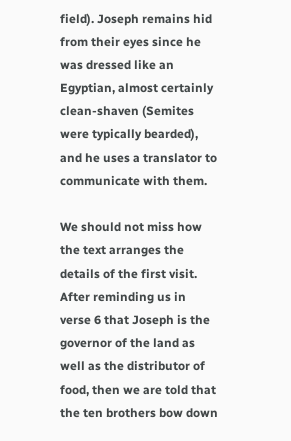field). Joseph remains hid from their eyes since he was dressed like an Egyptian, almost certainly clean-shaven (Semites were typically bearded), and he uses a translator to communicate with them.

We should not miss how the text arranges the details of the first visit. After reminding us in verse 6 that Joseph is the governor of the land as well as the distributor of food, then we are told that the ten brothers bow down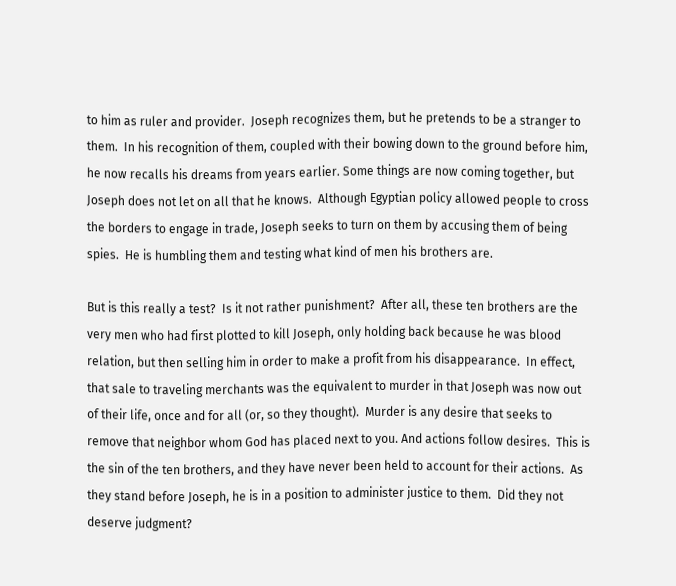to him as ruler and provider.  Joseph recognizes them, but he pretends to be a stranger to them.  In his recognition of them, coupled with their bowing down to the ground before him, he now recalls his dreams from years earlier. Some things are now coming together, but Joseph does not let on all that he knows.  Although Egyptian policy allowed people to cross the borders to engage in trade, Joseph seeks to turn on them by accusing them of being spies.  He is humbling them and testing what kind of men his brothers are.

But is this really a test?  Is it not rather punishment?  After all, these ten brothers are the very men who had first plotted to kill Joseph, only holding back because he was blood relation, but then selling him in order to make a profit from his disappearance.  In effect, that sale to traveling merchants was the equivalent to murder in that Joseph was now out of their life, once and for all (or, so they thought).  Murder is any desire that seeks to remove that neighbor whom God has placed next to you. And actions follow desires.  This is the sin of the ten brothers, and they have never been held to account for their actions.  As they stand before Joseph, he is in a position to administer justice to them.  Did they not deserve judgment?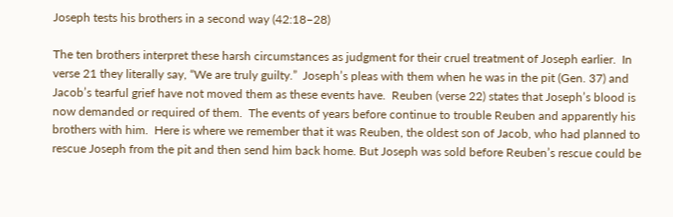Joseph tests his brothers in a second way (42:18–28)

The ten brothers interpret these harsh circumstances as judgment for their cruel treatment of Joseph earlier.  In verse 21 they literally say, “We are truly guilty.”  Joseph’s pleas with them when he was in the pit (Gen. 37) and Jacob’s tearful grief have not moved them as these events have.  Reuben (verse 22) states that Joseph’s blood is now demanded or required of them.  The events of years before continue to trouble Reuben and apparently his brothers with him.  Here is where we remember that it was Reuben, the oldest son of Jacob, who had planned to rescue Joseph from the pit and then send him back home. But Joseph was sold before Reuben’s rescue could be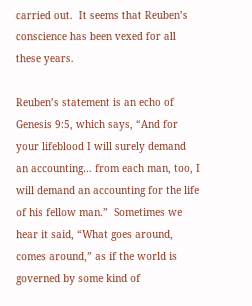carried out.  It seems that Reuben’s conscience has been vexed for all these years.

Reuben’s statement is an echo of Genesis 9:5, which says, “And for your lifeblood I will surely demand an accounting… from each man, too, I will demand an accounting for the life of his fellow man.”  Sometimes we hear it said, “What goes around, comes around,” as if the world is governed by some kind of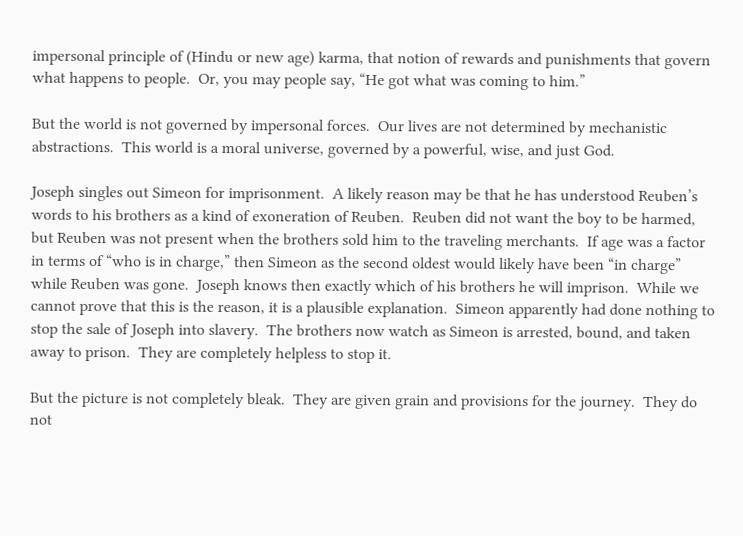impersonal principle of (Hindu or new age) karma, that notion of rewards and punishments that govern what happens to people.  Or, you may people say, “He got what was coming to him.”

But the world is not governed by impersonal forces.  Our lives are not determined by mechanistic abstractions.  This world is a moral universe, governed by a powerful, wise, and just God.

Joseph singles out Simeon for imprisonment.  A likely reason may be that he has understood Reuben’s words to his brothers as a kind of exoneration of Reuben.  Reuben did not want the boy to be harmed, but Reuben was not present when the brothers sold him to the traveling merchants.  If age was a factor in terms of “who is in charge,” then Simeon as the second oldest would likely have been “in charge” while Reuben was gone.  Joseph knows then exactly which of his brothers he will imprison.  While we cannot prove that this is the reason, it is a plausible explanation.  Simeon apparently had done nothing to stop the sale of Joseph into slavery.  The brothers now watch as Simeon is arrested, bound, and taken away to prison.  They are completely helpless to stop it.

But the picture is not completely bleak.  They are given grain and provisions for the journey.  They do not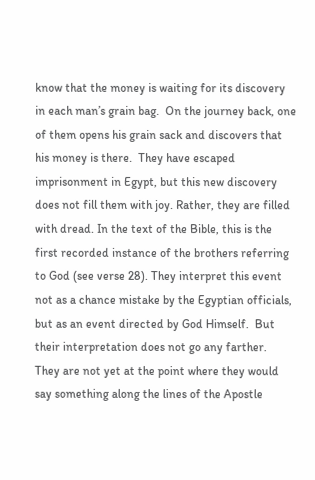know that the money is waiting for its discovery in each man’s grain bag.  On the journey back, one of them opens his grain sack and discovers that his money is there.  They have escaped imprisonment in Egypt, but this new discovery does not fill them with joy. Rather, they are filled with dread. In the text of the Bible, this is the first recorded instance of the brothers referring to God (see verse 28). They interpret this event not as a chance mistake by the Egyptian officials, but as an event directed by God Himself.  But their interpretation does not go any farther.  They are not yet at the point where they would say something along the lines of the Apostle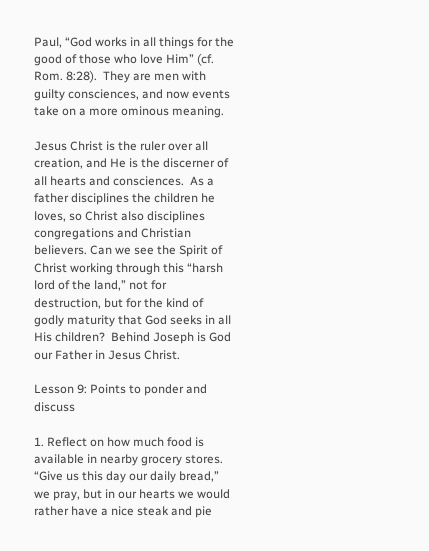Paul, “God works in all things for the good of those who love Him” (cf. Rom. 8:28).  They are men with guilty consciences, and now events take on a more ominous meaning.

Jesus Christ is the ruler over all creation, and He is the discerner of all hearts and consciences.  As a father disciplines the children he loves, so Christ also disciplines congregations and Christian believers. Can we see the Spirit of Christ working through this “harsh lord of the land,” not for destruction, but for the kind of godly maturity that God seeks in all His children?  Behind Joseph is God our Father in Jesus Christ.

Lesson 9: Points to ponder and discuss

1. Reflect on how much food is available in nearby grocery stores.  “Give us this day our daily bread,” we pray, but in our hearts we would rather have a nice steak and pie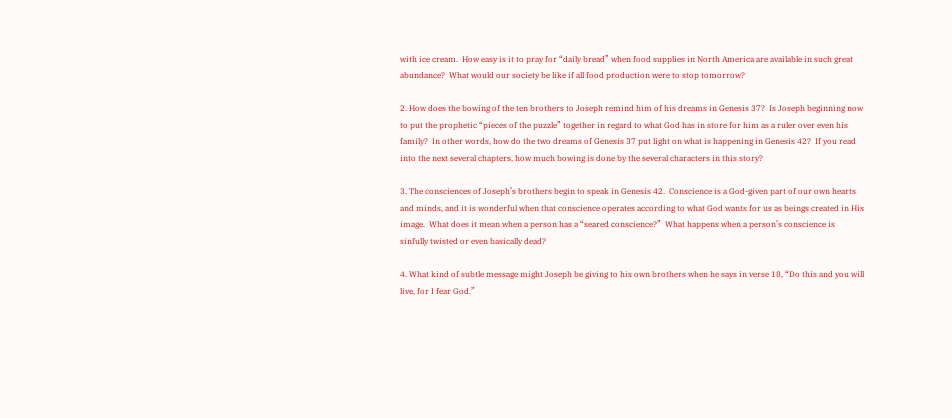with ice cream.  How easy is it to pray for “daily bread” when food supplies in North America are available in such great abundance?  What would our society be like if all food production were to stop tomorrow?

2. How does the bowing of the ten brothers to Joseph remind him of his dreams in Genesis 37?  Is Joseph beginning now to put the prophetic “pieces of the puzzle” together in regard to what God has in store for him as a ruler over even his family?  In other words, how do the two dreams of Genesis 37 put light on what is happening in Genesis 42?  If you read into the next several chapters, how much bowing is done by the several characters in this story?

3. The consciences of Joseph’s brothers begin to speak in Genesis 42.  Conscience is a God-given part of our own hearts and minds, and it is wonderful when that conscience operates according to what God wants for us as beings created in His image.  What does it mean when a person has a “seared conscience?”  What happens when a person’s conscience is sinfully twisted or even basically dead?

4. What kind of subtle message might Joseph be giving to his own brothers when he says in verse 18, “Do this and you will live, for I fear God.”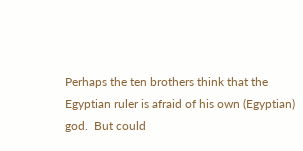Perhaps the ten brothers think that the Egyptian ruler is afraid of his own (Egyptian) god.  But could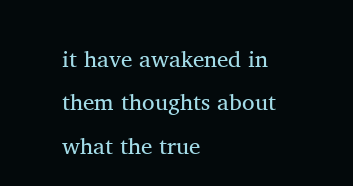it have awakened in them thoughts about what the true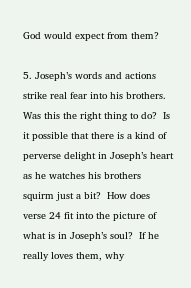God would expect from them?

5. Joseph’s words and actions strike real fear into his brothers. Was this the right thing to do?  Is it possible that there is a kind of perverse delight in Joseph’s heart as he watches his brothers squirm just a bit?  How does verse 24 fit into the picture of what is in Joseph’s soul?  If he really loves them, why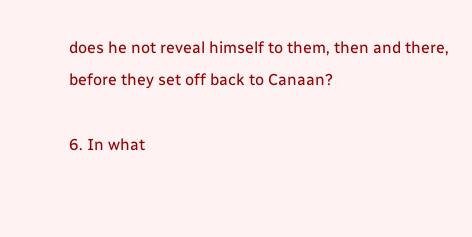does he not reveal himself to them, then and there, before they set off back to Canaan?

6. In what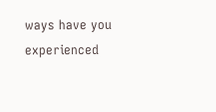ways have you experienced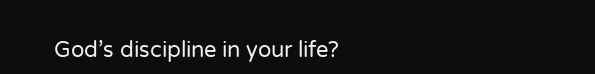God’s discipline in your life?